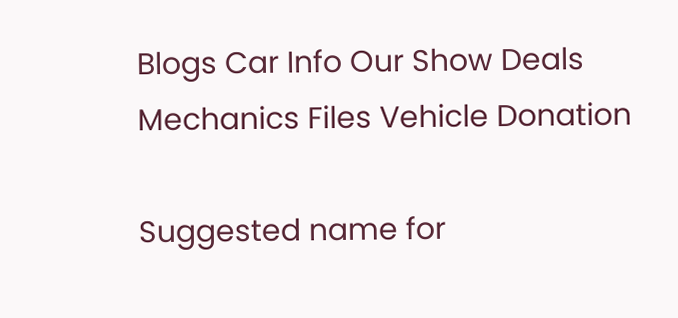Blogs Car Info Our Show Deals Mechanics Files Vehicle Donation

Suggested name for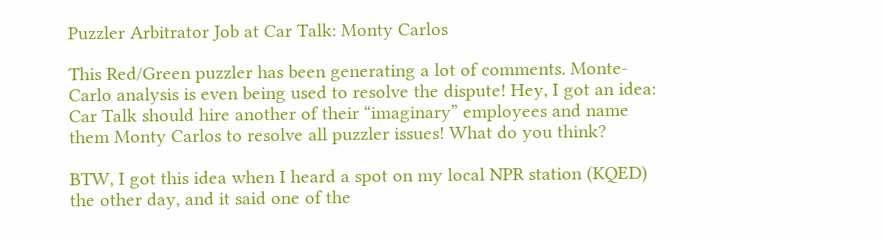Puzzler Arbitrator Job at Car Talk: Monty Carlos

This Red/Green puzzler has been generating a lot of comments. Monte-Carlo analysis is even being used to resolve the dispute! Hey, I got an idea: Car Talk should hire another of their “imaginary” employees and name them Monty Carlos to resolve all puzzler issues! What do you think?

BTW, I got this idea when I heard a spot on my local NPR station (KQED) the other day, and it said one of the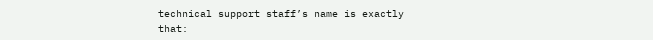technical support staff’s name is exactly that: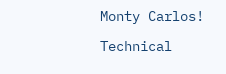Monty Carlos!

Technical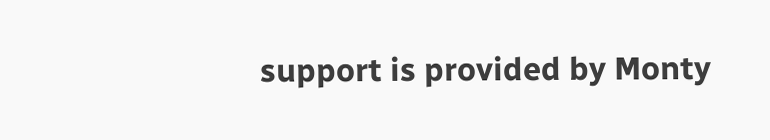support is provided by Monty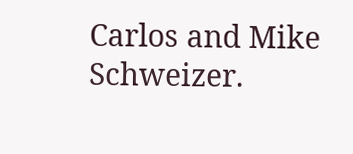Carlos and Mike Schweizer.